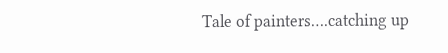Tale of painters….catching up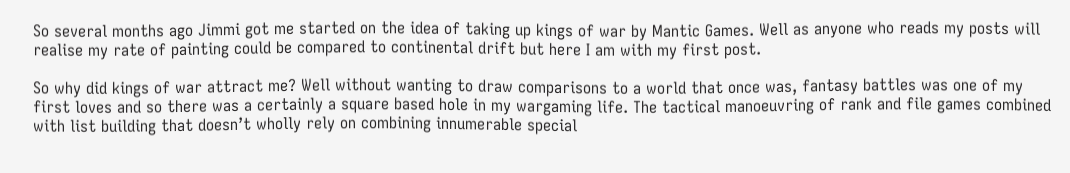So several months ago Jimmi got me started on the idea of taking up kings of war by Mantic Games. Well as anyone who reads my posts will realise my rate of painting could be compared to continental drift but here I am with my first post.

So why did kings of war attract me? Well without wanting to draw comparisons to a world that once was, fantasy battles was one of my first loves and so there was a certainly a square based hole in my wargaming life. The tactical manoeuvring of rank and file games combined with list building that doesn’t wholly rely on combining innumerable special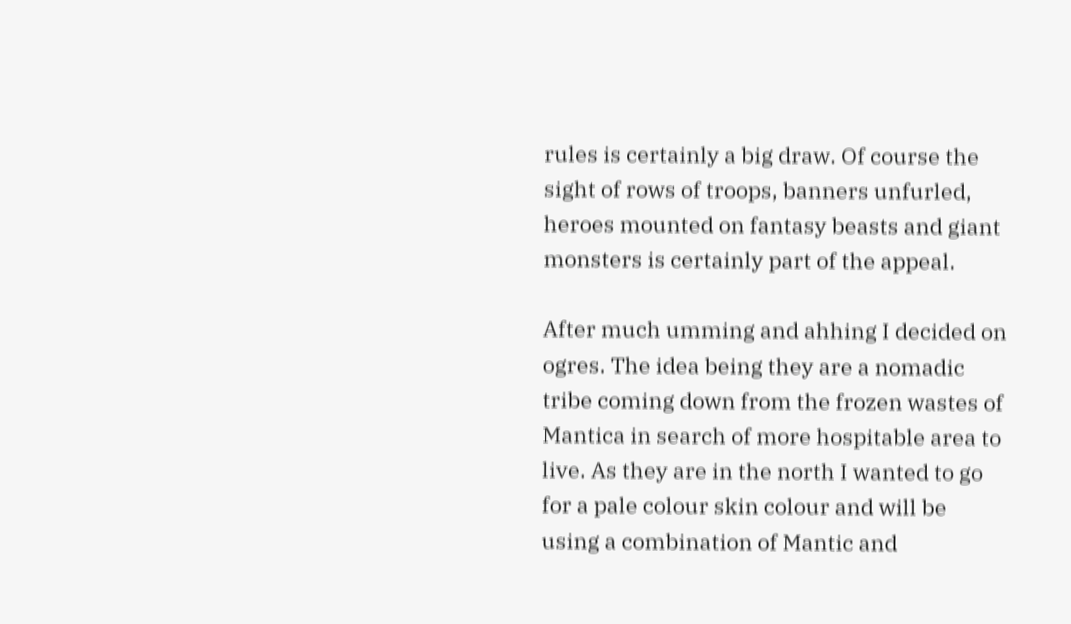rules is certainly a big draw. Of course the sight of rows of troops, banners unfurled, heroes mounted on fantasy beasts and giant monsters is certainly part of the appeal.

After much umming and ahhing I decided on ogres. The idea being they are a nomadic tribe coming down from the frozen wastes of Mantica in search of more hospitable area to live. As they are in the north I wanted to go for a pale colour skin colour and will be using a combination of Mantic and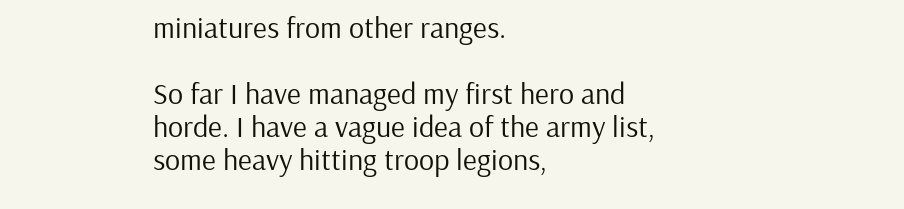miniatures from other ranges.

So far I have managed my first hero and horde. I have a vague idea of the army list, some heavy hitting troop legions,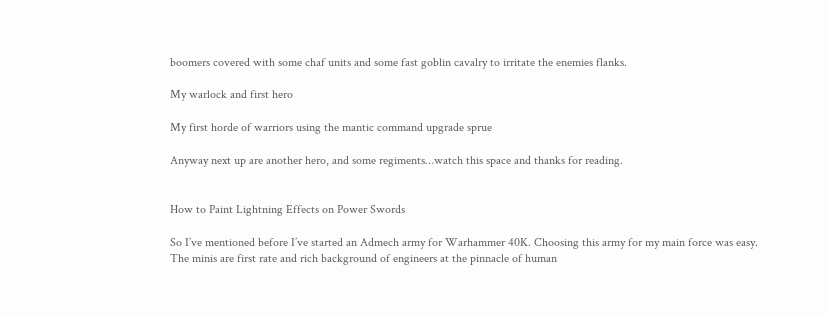boomers covered with some chaf units and some fast goblin cavalry to irritate the enemies flanks.

My warlock and first hero

My first horde of warriors using the mantic command upgrade sprue

Anyway next up are another hero, and some regiments…watch this space and thanks for reading.


How to Paint Lightning Effects on Power Swords

So I’ve mentioned before I’ve started an Admech army for Warhammer 40K. Choosing this army for my main force was easy. The minis are first rate and rich background of engineers at the pinnacle of human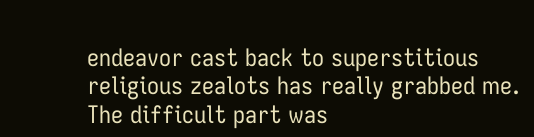endeavor cast back to superstitious religious zealots has really grabbed me. The difficult part was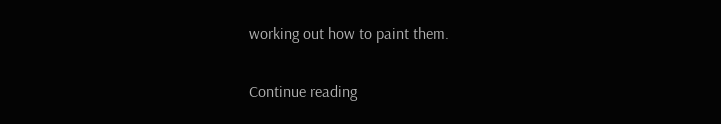working out how to paint them.

Continue reading